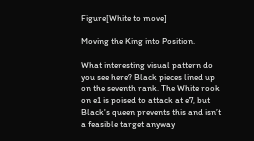Figure[White to move]

Moving the King into Position.

What interesting visual pattern do you see here? Black pieces lined up on the seventh rank. The White rook on e1 is poised to attack at e7, but Black's queen prevents this and isn’t a feasible target anyway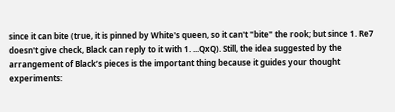since it can bite (true, it is pinned by White's queen, so it can't "bite" the rook; but since 1. Re7 doesn't give check, Black can reply to it with 1. ...QxQ). Still, the idea suggested by the arrangement of Black’s pieces is the important thing because it guides your thought experiments: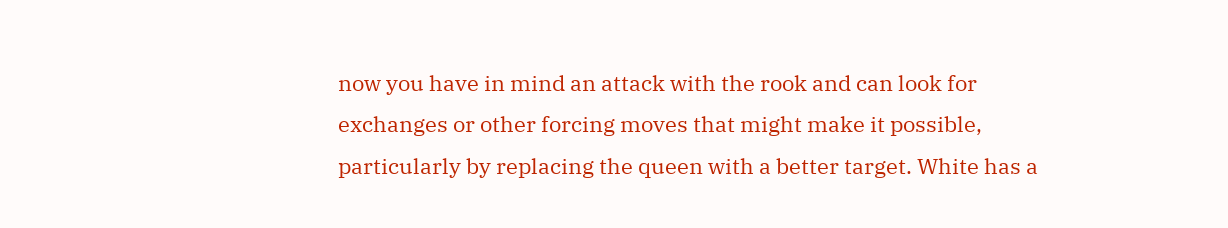now you have in mind an attack with the rook and can look for exchanges or other forcing moves that might make it possible, particularly by replacing the queen with a better target. White has a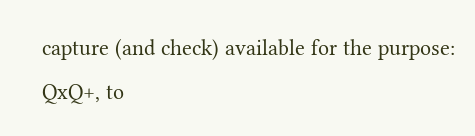capture (and check) available for the purpose: QxQ+, to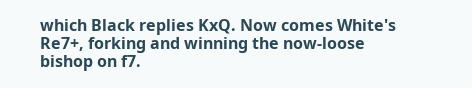which Black replies KxQ. Now comes White's Re7+, forking and winning the now-loose bishop on f7.